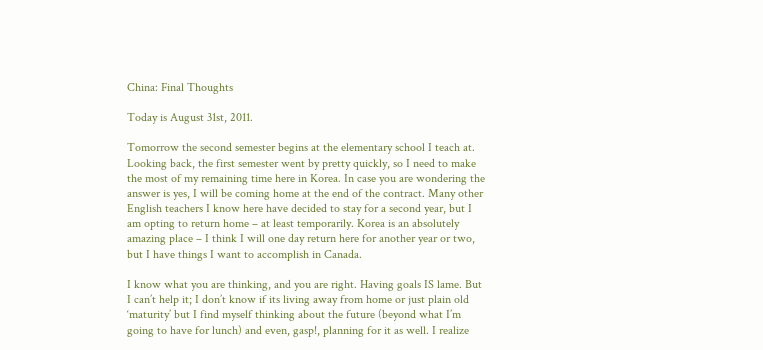China: Final Thoughts

Today is August 31st, 2011.

Tomorrow the second semester begins at the elementary school I teach at. Looking back, the first semester went by pretty quickly, so I need to make the most of my remaining time here in Korea. In case you are wondering the answer is yes, I will be coming home at the end of the contract. Many other English teachers I know here have decided to stay for a second year, but I am opting to return home – at least temporarily. Korea is an absolutely amazing place – I think I will one day return here for another year or two, but I have things I want to accomplish in Canada.

I know what you are thinking, and you are right. Having goals IS lame. But I can’t help it; I don’t know if its living away from home or just plain old ‘maturity’ but I find myself thinking about the future (beyond what I’m going to have for lunch) and even, gasp!, planning for it as well. I realize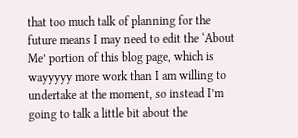that too much talk of planning for the future means I may need to edit the ‘About Me’ portion of this blog page, which is wayyyyy more work than I am willing to undertake at the moment, so instead I’m going to talk a little bit about the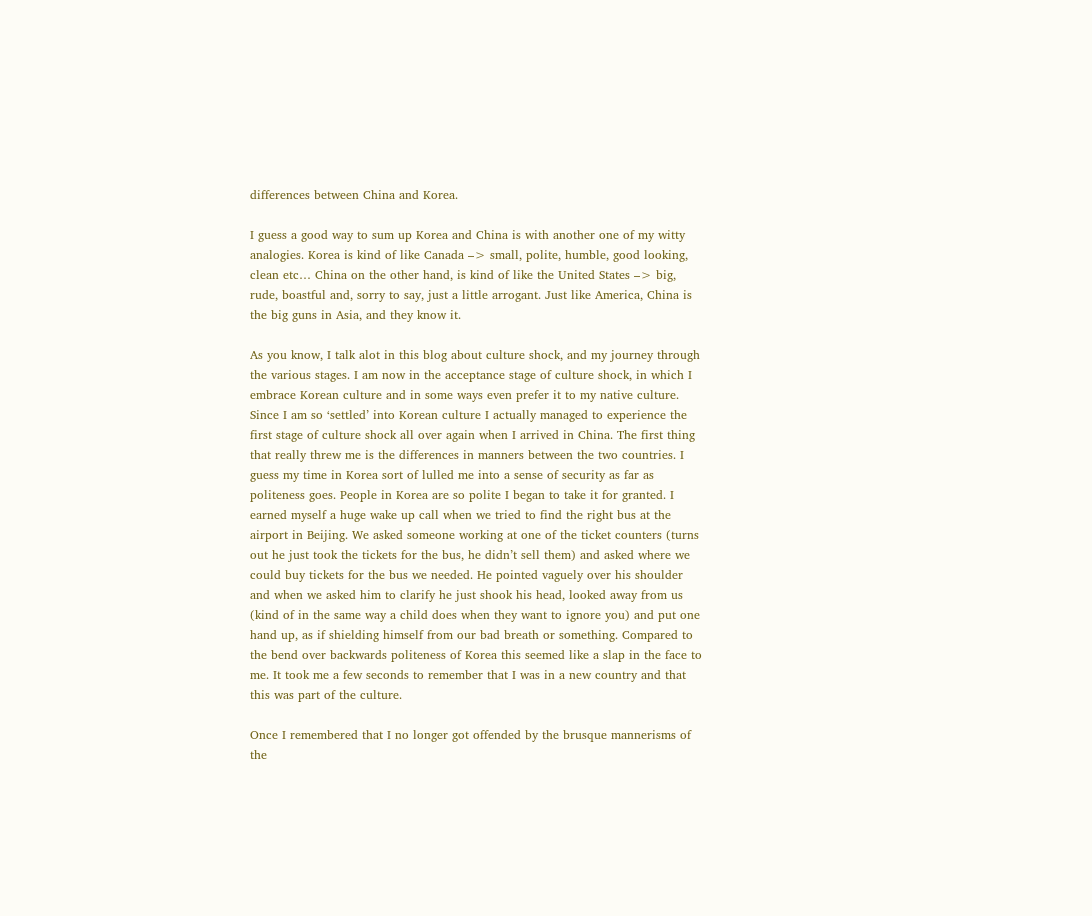differences between China and Korea.

I guess a good way to sum up Korea and China is with another one of my witty analogies. Korea is kind of like Canada –> small, polite, humble, good looking, clean etc… China on the other hand, is kind of like the United States –> big, rude, boastful and, sorry to say, just a little arrogant. Just like America, China is the big guns in Asia, and they know it.

As you know, I talk alot in this blog about culture shock, and my journey through the various stages. I am now in the acceptance stage of culture shock, in which I embrace Korean culture and in some ways even prefer it to my native culture. Since I am so ‘settled’ into Korean culture I actually managed to experience the first stage of culture shock all over again when I arrived in China. The first thing that really threw me is the differences in manners between the two countries. I guess my time in Korea sort of lulled me into a sense of security as far as politeness goes. People in Korea are so polite I began to take it for granted. I earned myself a huge wake up call when we tried to find the right bus at the airport in Beijing. We asked someone working at one of the ticket counters (turns out he just took the tickets for the bus, he didn’t sell them) and asked where we could buy tickets for the bus we needed. He pointed vaguely over his shoulder and when we asked him to clarify he just shook his head, looked away from us (kind of in the same way a child does when they want to ignore you) and put one hand up, as if shielding himself from our bad breath or something. Compared to the bend over backwards politeness of Korea this seemed like a slap in the face to me. It took me a few seconds to remember that I was in a new country and that this was part of the culture.

Once I remembered that I no longer got offended by the brusque mannerisms of the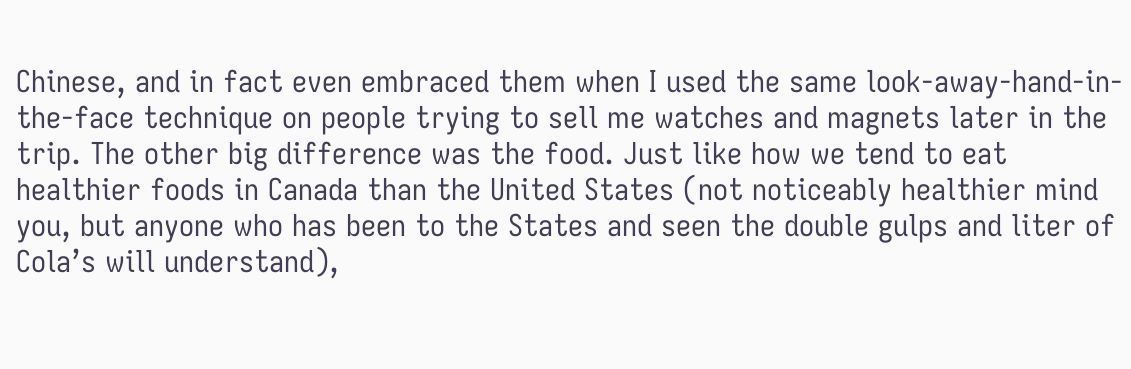Chinese, and in fact even embraced them when I used the same look-away-hand-in-the-face technique on people trying to sell me watches and magnets later in the trip. The other big difference was the food. Just like how we tend to eat healthier foods in Canada than the United States (not noticeably healthier mind you, but anyone who has been to the States and seen the double gulps and liter of Cola’s will understand),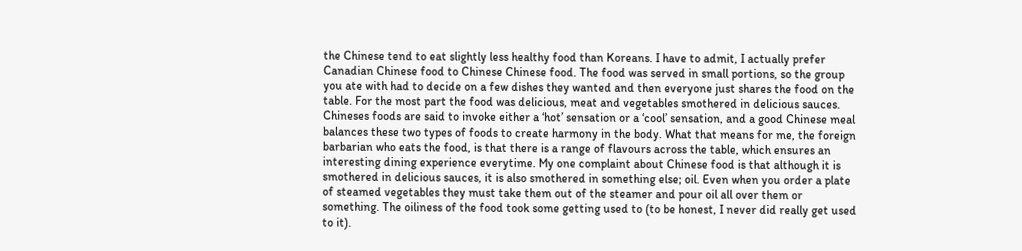the Chinese tend to eat slightly less healthy food than Koreans. I have to admit, I actually prefer Canadian Chinese food to Chinese Chinese food. The food was served in small portions, so the group you ate with had to decide on a few dishes they wanted and then everyone just shares the food on the table. For the most part the food was delicious, meat and vegetables smothered in delicious sauces. Chineses foods are said to invoke either a ‘hot’ sensation or a ‘cool’ sensation, and a good Chinese meal balances these two types of foods to create harmony in the body. What that means for me, the foreign barbarian who eats the food, is that there is a range of flavours across the table, which ensures an interesting dining experience everytime. My one complaint about Chinese food is that although it is smothered in delicious sauces, it is also smothered in something else; oil. Even when you order a plate of steamed vegetables they must take them out of the steamer and pour oil all over them or something. The oiliness of the food took some getting used to (to be honest, I never did really get used to it).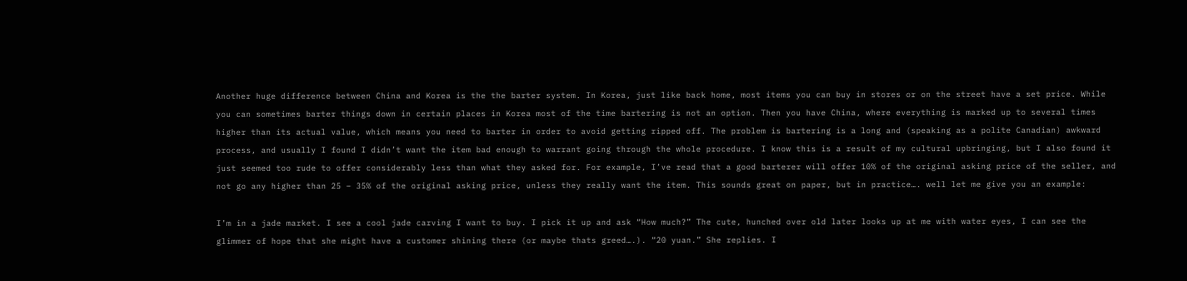Another huge difference between China and Korea is the the barter system. In Korea, just like back home, most items you can buy in stores or on the street have a set price. While you can sometimes barter things down in certain places in Korea most of the time bartering is not an option. Then you have China, where everything is marked up to several times higher than its actual value, which means you need to barter in order to avoid getting ripped off. The problem is bartering is a long and (speaking as a polite Canadian) awkward process, and usually I found I didn’t want the item bad enough to warrant going through the whole procedure. I know this is a result of my cultural upbringing, but I also found it just seemed too rude to offer considerably less than what they asked for. For example, I’ve read that a good barterer will offer 10% of the original asking price of the seller, and not go any higher than 25 – 35% of the original asking price, unless they really want the item. This sounds great on paper, but in practice…. well let me give you an example:

I’m in a jade market. I see a cool jade carving I want to buy. I pick it up and ask “How much?” The cute, hunched over old later looks up at me with water eyes, I can see the glimmer of hope that she might have a customer shining there (or maybe thats greed….). “20 yuan.” She replies. I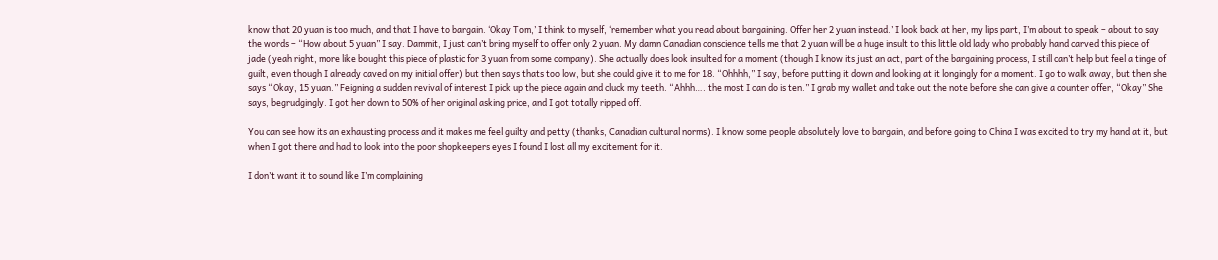know that 20 yuan is too much, and that I have to bargain. ‘Okay Tom,’ I think to myself, ‘remember what you read about bargaining. Offer her 2 yuan instead.’ I look back at her, my lips part, I’m about to speak – about to say the words – “How about 5 yuan” I say. Dammit, I just can’t bring myself to offer only 2 yuan. My damn Canadian conscience tells me that 2 yuan will be a huge insult to this little old lady who probably hand carved this piece of jade (yeah right, more like bought this piece of plastic for 3 yuan from some company). She actually does look insulted for a moment (though I know its just an act, part of the bargaining process, I still can’t help but feel a tinge of guilt, even though I already caved on my initial offer) but then says thats too low, but she could give it to me for 18. “Ohhhh,” I say, before putting it down and looking at it longingly for a moment. I go to walk away, but then she says “Okay, 15 yuan.” Feigning a sudden revival of interest I pick up the piece again and cluck my teeth. “Ahhh…. the most I can do is ten.” I grab my wallet and take out the note before she can give a counter offer, “Okay” She says, begrudgingly. I got her down to 50% of her original asking price, and I got totally ripped off.

You can see how its an exhausting process and it makes me feel guilty and petty (thanks, Canadian cultural norms). I know some people absolutely love to bargain, and before going to China I was excited to try my hand at it, but when I got there and had to look into the poor shopkeepers eyes I found I lost all my excitement for it.

I don’t want it to sound like I’m complaining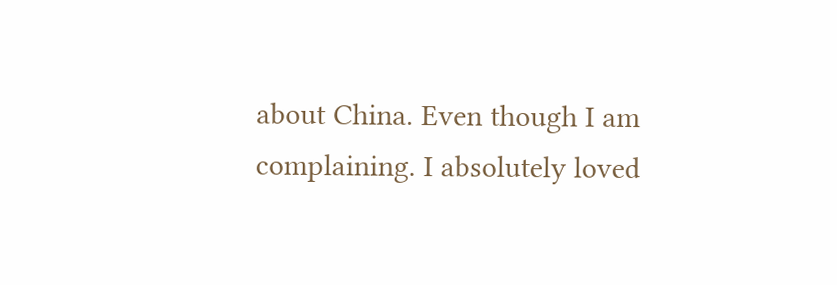about China. Even though I am complaining. I absolutely loved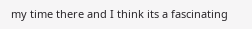my time there and I think its a fascinating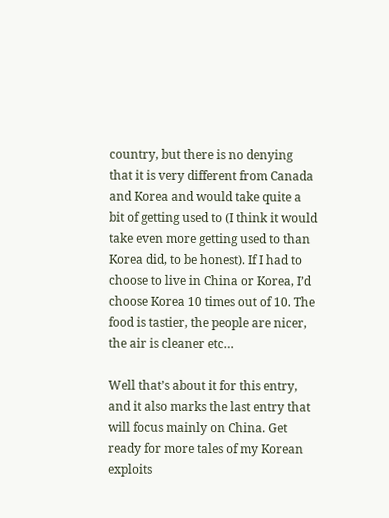country, but there is no denying that it is very different from Canada and Korea and would take quite a bit of getting used to (I think it would take even more getting used to than Korea did, to be honest). If I had to choose to live in China or Korea, I’d choose Korea 10 times out of 10. The food is tastier, the people are nicer, the air is cleaner etc…

Well that’s about it for this entry, and it also marks the last entry that will focus mainly on China. Get ready for more tales of my Korean exploits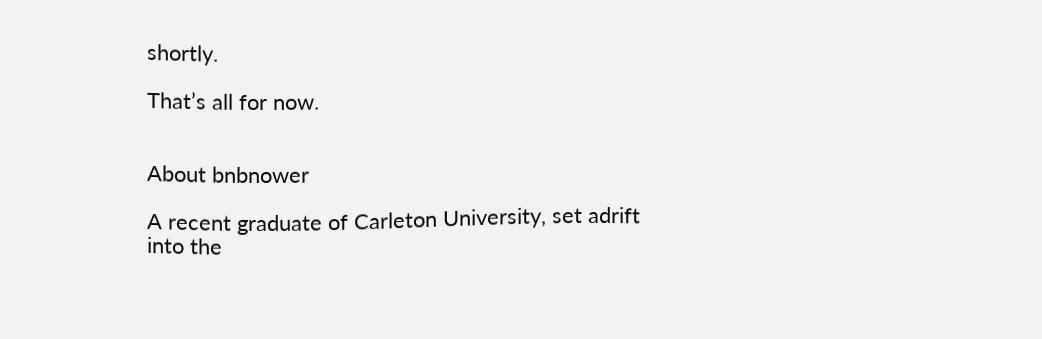shortly.

That’s all for now.


About bnbnower

A recent graduate of Carleton University, set adrift into the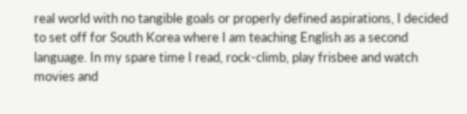real world with no tangible goals or properly defined aspirations, I decided to set off for South Korea where I am teaching English as a second language. In my spare time I read, rock-climb, play frisbee and watch movies and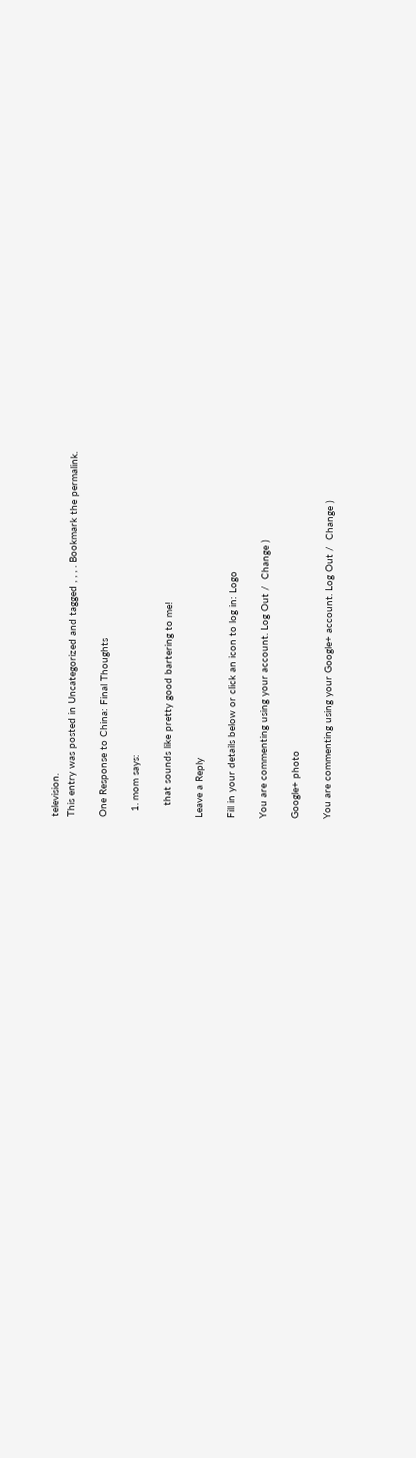television.
This entry was posted in Uncategorized and tagged , , , . Bookmark the permalink.

One Response to China: Final Thoughts

  1. mom says:

    that sounds like pretty good bartering to me!

Leave a Reply

Fill in your details below or click an icon to log in: Logo

You are commenting using your account. Log Out /  Change )

Google+ photo

You are commenting using your Google+ account. Log Out /  Change )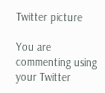Twitter picture

You are commenting using your Twitter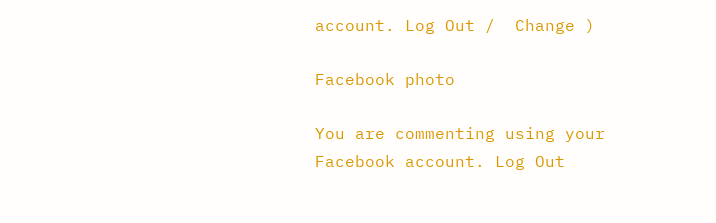account. Log Out /  Change )

Facebook photo

You are commenting using your Facebook account. Log Out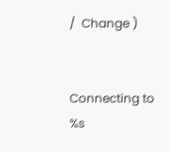/  Change )


Connecting to %s